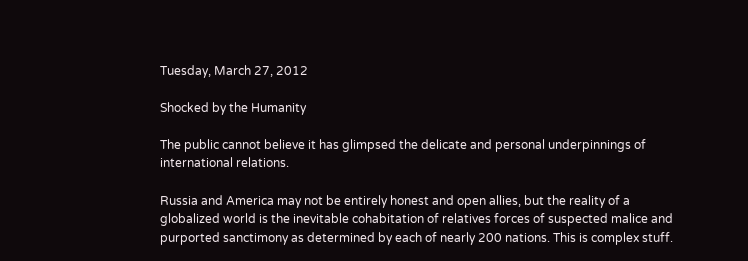Tuesday, March 27, 2012

Shocked by the Humanity

The public cannot believe it has glimpsed the delicate and personal underpinnings of international relations.

Russia and America may not be entirely honest and open allies, but the reality of a globalized world is the inevitable cohabitation of relatives forces of suspected malice and purported sanctimony as determined by each of nearly 200 nations. This is complex stuff.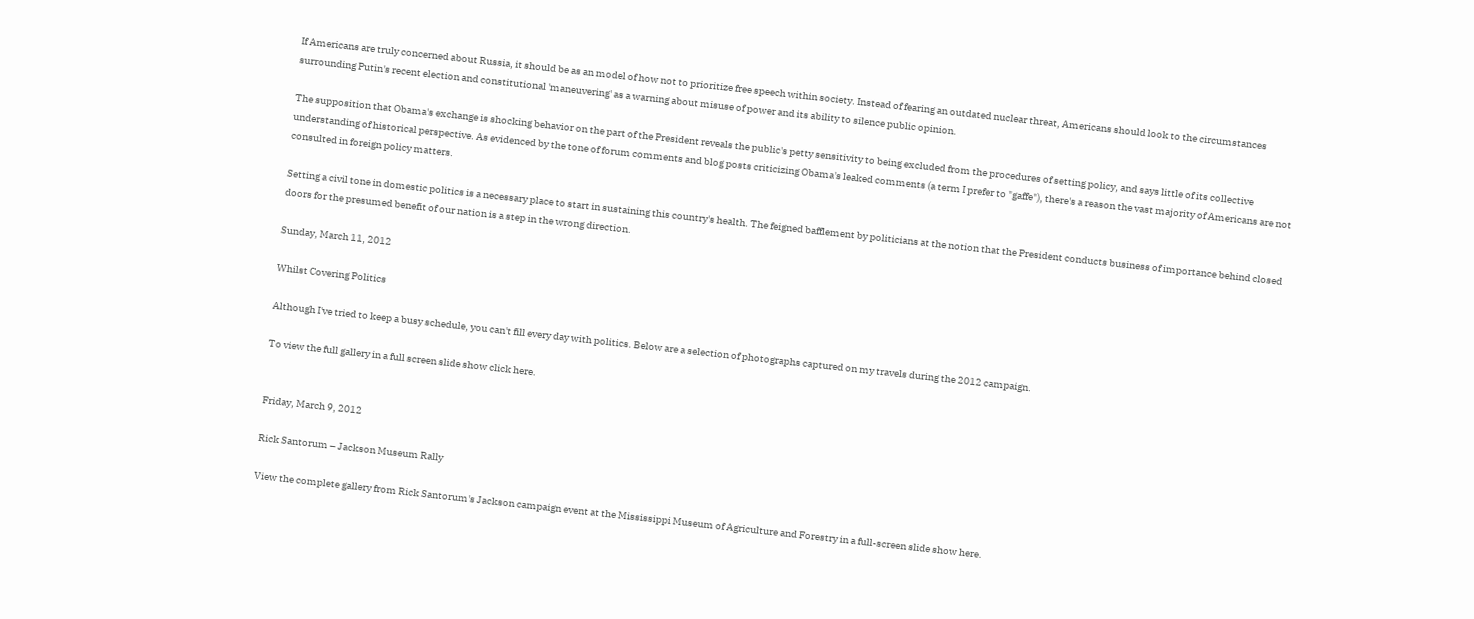If Americans are truly concerned about Russia, it should be as an model of how not to prioritize free speech within society. Instead of fearing an outdated nuclear threat, Americans should look to the circumstances surrounding Putin's recent election and constitutional 'maneuvering' as a warning about misuse of power and its ability to silence public opinion.

The supposition that Obama's exchange is shocking behavior on the part of the President reveals the public's petty sensitivity to being excluded from the procedures of setting policy, and says little of its collective understanding of historical perspective. As evidenced by the tone of forum comments and blog posts criticizing Obama's leaked comments (a term I prefer to "gaffe"), there's a reason the vast majority of Americans are not consulted in foreign policy matters.

Setting a civil tone in domestic politics is a necessary place to start in sustaining this country's health. The feigned bafflement by politicians at the notion that the President conducts business of importance behind closed doors for the presumed benefit of our nation is a step in the wrong direction.

Sunday, March 11, 2012

Whilst Covering Politics

Although I've tried to keep a busy schedule, you can't fill every day with politics. Below are a selection of photographs captured on my travels during the 2012 campaign.

To view the full gallery in a full screen slide show click here.


Friday, March 9, 2012

Rick Santorum – Jackson Museum Rally

View the complete gallery from Rick Santorum's Jackson campaign event at the Mississippi Museum of Agriculture and Forestry in a full-screen slide show here.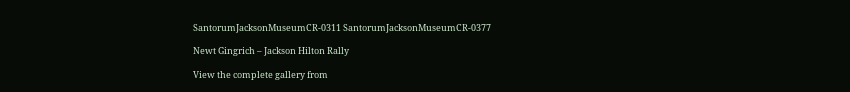SantorumJacksonMuseumCR-0311 SantorumJacksonMuseumCR-0377

Newt Gingrich – Jackson Hilton Rally

View the complete gallery from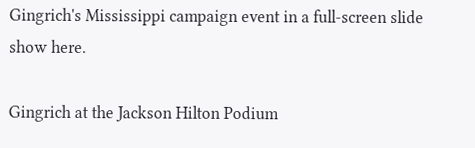Gingrich's Mississippi campaign event in a full-screen slide show here.

Gingrich at the Jackson Hilton Podium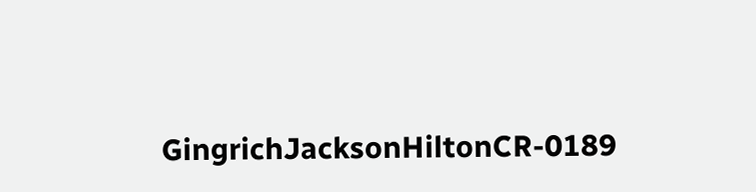GingrichJacksonHiltonCR-0189